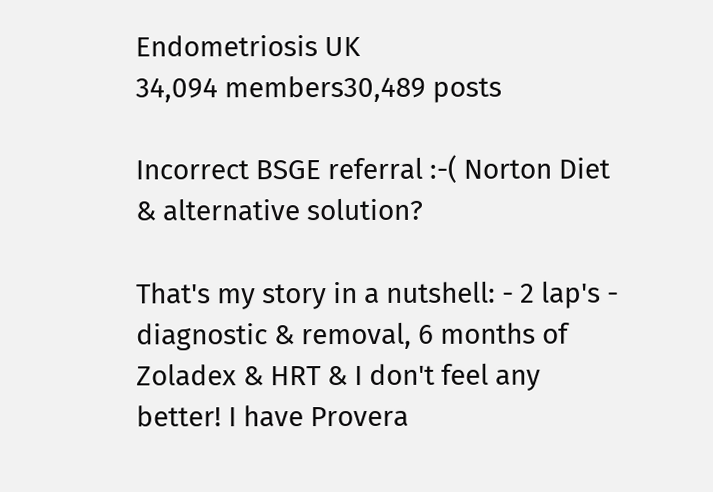Endometriosis UK
34,094 members30,489 posts

Incorrect BSGE referral :-( Norton Diet & alternative solution?

That's my story in a nutshell: - 2 lap's - diagnostic & removal, 6 months of Zoladex & HRT & I don't feel any better! I have Provera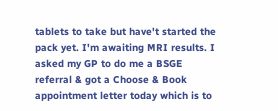tablets to take but have't started the pack yet. I'm awaiting MRI results. I asked my GP to do me a BSGE referral & got a Choose & Book appointment letter today which is to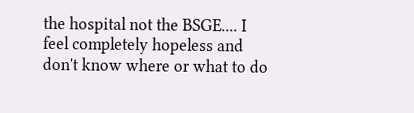the hospital not the BSGE.... I feel completely hopeless and don't know where or what to do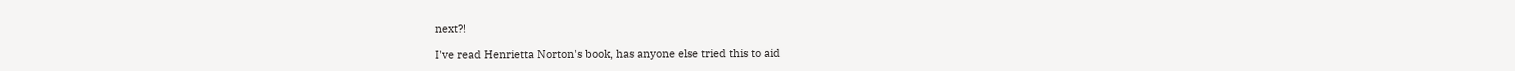next?!

I've read Henrietta Norton's book, has anyone else tried this to aid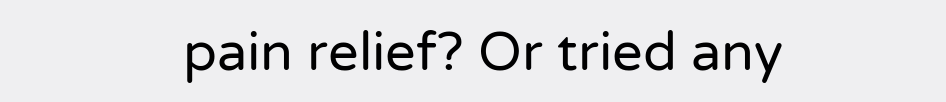pain relief? Or tried any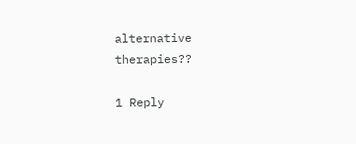alternative therapies??

1 Reply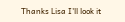Thanks Lisa I'll look it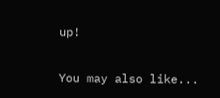up!


You may also like...